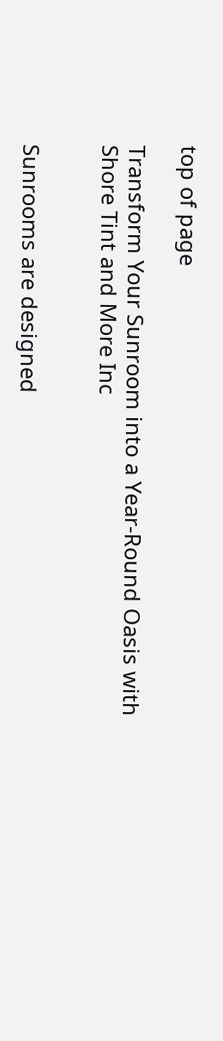top of page

Transform Your Sunroom into a Year-Round Oasis with Shore Tint and More Inc


Sunrooms are designed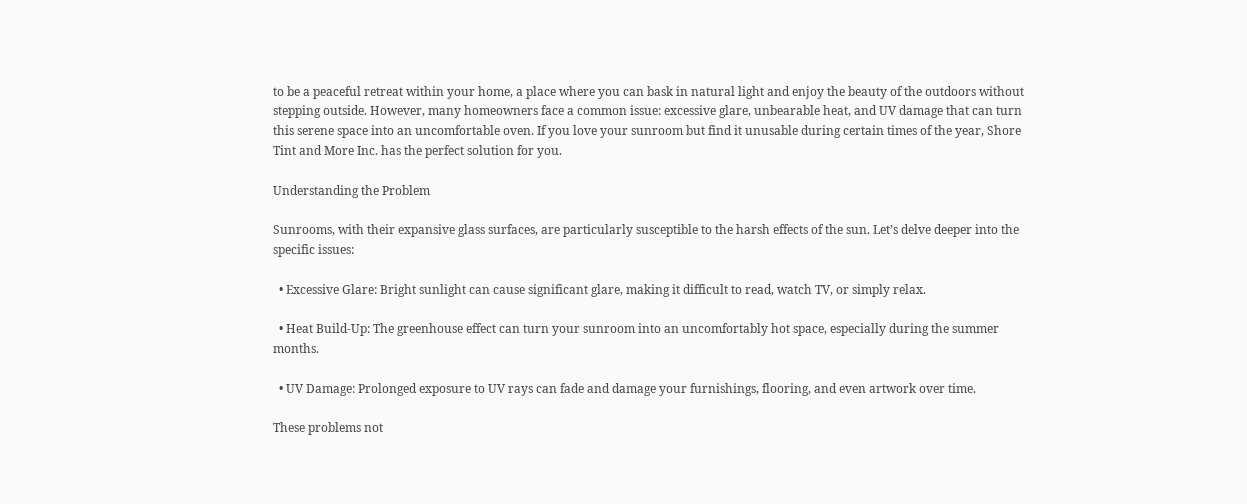to be a peaceful retreat within your home, a place where you can bask in natural light and enjoy the beauty of the outdoors without stepping outside. However, many homeowners face a common issue: excessive glare, unbearable heat, and UV damage that can turn this serene space into an uncomfortable oven. If you love your sunroom but find it unusable during certain times of the year, Shore Tint and More Inc. has the perfect solution for you.

Understanding the Problem

Sunrooms, with their expansive glass surfaces, are particularly susceptible to the harsh effects of the sun. Let’s delve deeper into the specific issues:

  • Excessive Glare: Bright sunlight can cause significant glare, making it difficult to read, watch TV, or simply relax.

  • Heat Build-Up: The greenhouse effect can turn your sunroom into an uncomfortably hot space, especially during the summer months.

  • UV Damage: Prolonged exposure to UV rays can fade and damage your furnishings, flooring, and even artwork over time.

These problems not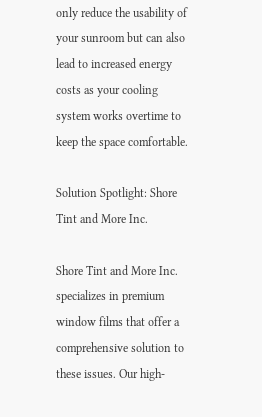only reduce the usability of your sunroom but can also lead to increased energy costs as your cooling system works overtime to keep the space comfortable.

Solution Spotlight: Shore Tint and More Inc.

Shore Tint and More Inc. specializes in premium window films that offer a comprehensive solution to these issues. Our high-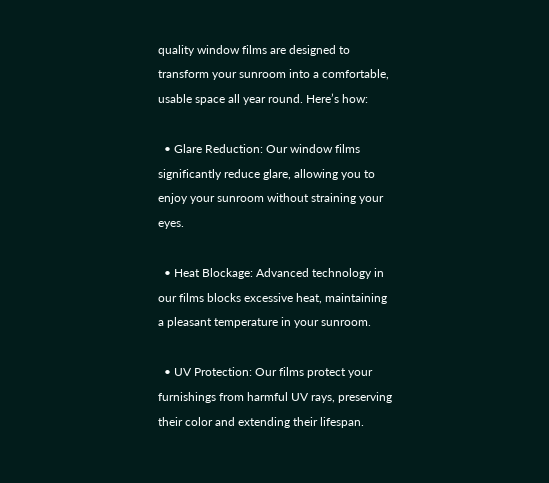quality window films are designed to transform your sunroom into a comfortable, usable space all year round. Here’s how:

  • Glare Reduction: Our window films significantly reduce glare, allowing you to enjoy your sunroom without straining your eyes.

  • Heat Blockage: Advanced technology in our films blocks excessive heat, maintaining a pleasant temperature in your sunroom.

  • UV Protection: Our films protect your furnishings from harmful UV rays, preserving their color and extending their lifespan.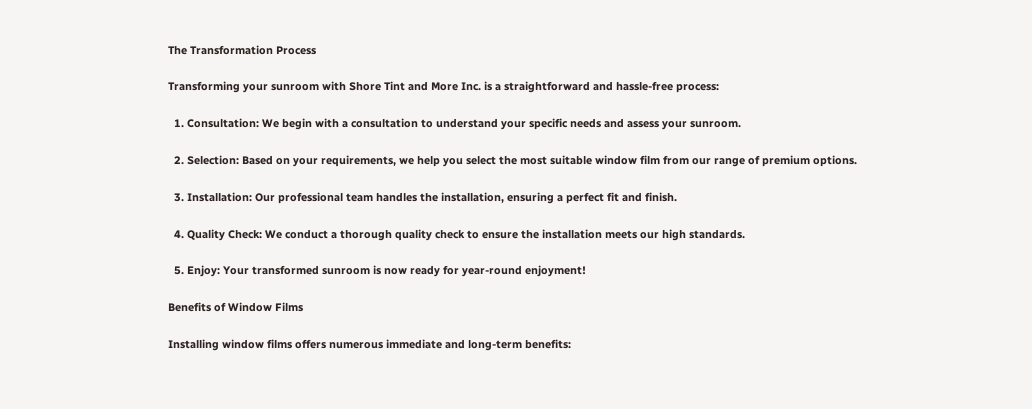The Transformation Process

Transforming your sunroom with Shore Tint and More Inc. is a straightforward and hassle-free process:

  1. Consultation: We begin with a consultation to understand your specific needs and assess your sunroom.

  2. Selection: Based on your requirements, we help you select the most suitable window film from our range of premium options.

  3. Installation: Our professional team handles the installation, ensuring a perfect fit and finish.

  4. Quality Check: We conduct a thorough quality check to ensure the installation meets our high standards.

  5. Enjoy: Your transformed sunroom is now ready for year-round enjoyment!

Benefits of Window Films

Installing window films offers numerous immediate and long-term benefits: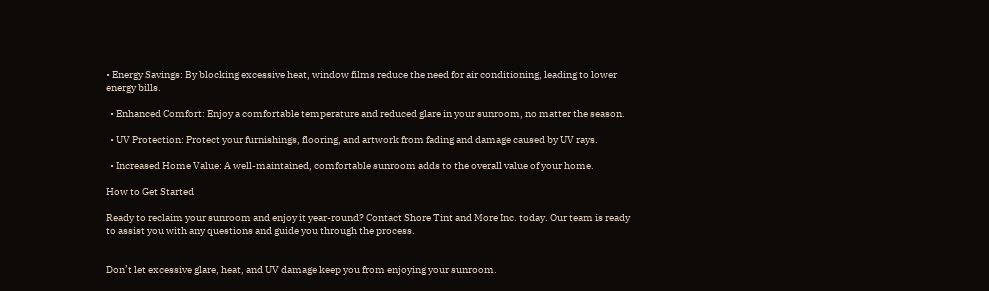• Energy Savings: By blocking excessive heat, window films reduce the need for air conditioning, leading to lower energy bills.

  • Enhanced Comfort: Enjoy a comfortable temperature and reduced glare in your sunroom, no matter the season.

  • UV Protection: Protect your furnishings, flooring, and artwork from fading and damage caused by UV rays.

  • Increased Home Value: A well-maintained, comfortable sunroom adds to the overall value of your home.

How to Get Started

Ready to reclaim your sunroom and enjoy it year-round? Contact Shore Tint and More Inc. today. Our team is ready to assist you with any questions and guide you through the process.


Don’t let excessive glare, heat, and UV damage keep you from enjoying your sunroom.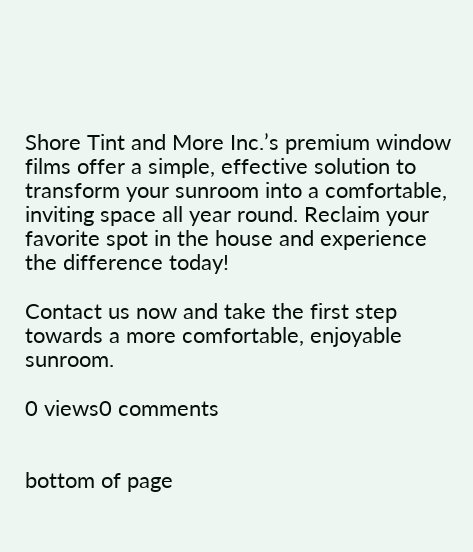Shore Tint and More Inc.’s premium window films offer a simple, effective solution to transform your sunroom into a comfortable, inviting space all year round. Reclaim your favorite spot in the house and experience the difference today!

Contact us now and take the first step towards a more comfortable, enjoyable sunroom.

0 views0 comments


bottom of page